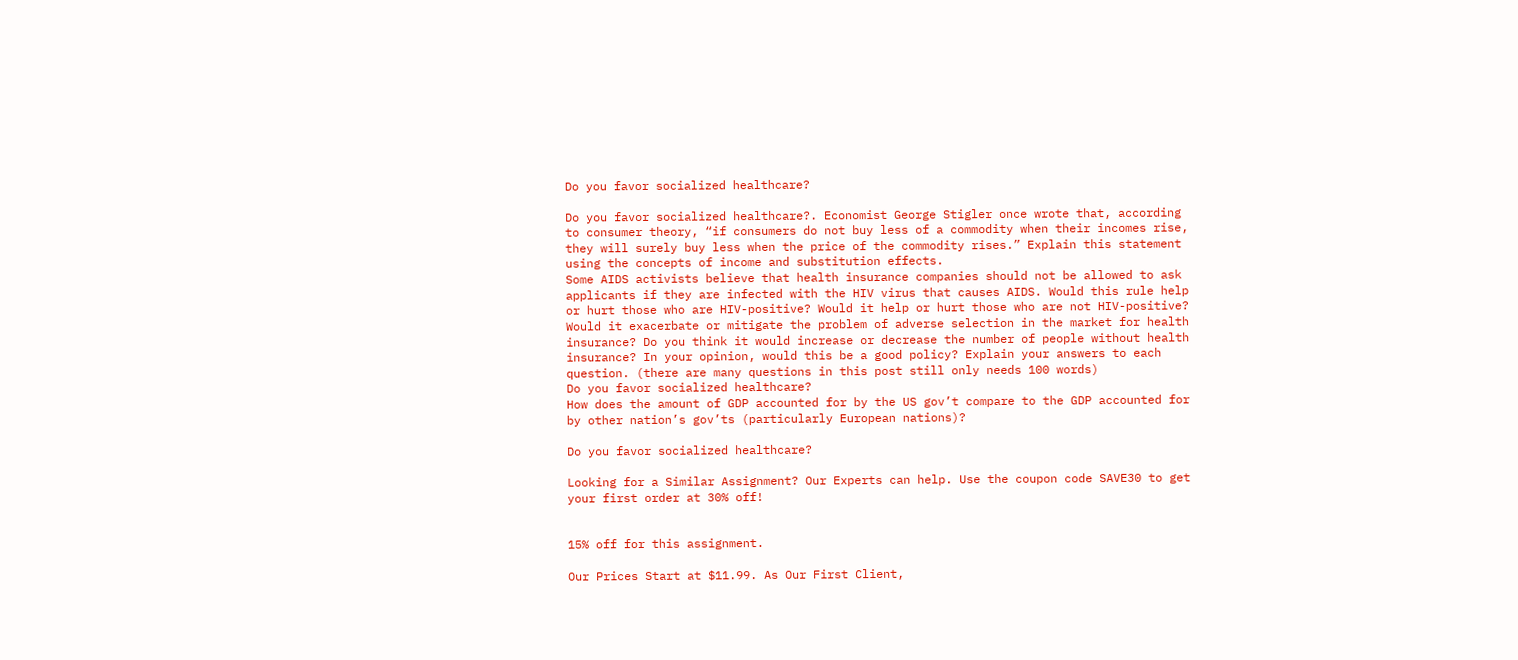Do you favor socialized healthcare?

Do you favor socialized healthcare?. Economist George Stigler once wrote that, according to consumer theory, “if consumers do not buy less of a commodity when their incomes rise, they will surely buy less when the price of the commodity rises.” Explain this statement using the concepts of income and substitution effects.
Some AIDS activists believe that health insurance companies should not be allowed to ask applicants if they are infected with the HIV virus that causes AIDS. Would this rule help or hurt those who are HIV-positive? Would it help or hurt those who are not HIV-positive? Would it exacerbate or mitigate the problem of adverse selection in the market for health insurance? Do you think it would increase or decrease the number of people without health insurance? In your opinion, would this be a good policy? Explain your answers to each question. (there are many questions in this post still only needs 100 words)
Do you favor socialized healthcare?
How does the amount of GDP accounted for by the US gov’t compare to the GDP accounted for by other nation’s gov’ts (particularly European nations)?

Do you favor socialized healthcare?

Looking for a Similar Assignment? Our Experts can help. Use the coupon code SAVE30 to get your first order at 30% off!


15% off for this assignment.

Our Prices Start at $11.99. As Our First Client,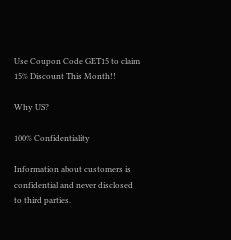Use Coupon Code GET15 to claim 15% Discount This Month!!

Why US?

100% Confidentiality

Information about customers is confidential and never disclosed to third parties.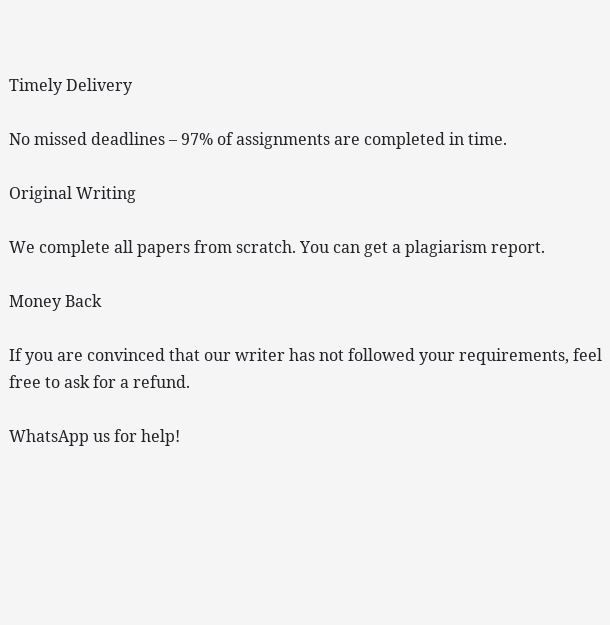Timely Delivery

No missed deadlines – 97% of assignments are completed in time.

Original Writing

We complete all papers from scratch. You can get a plagiarism report.

Money Back

If you are convinced that our writer has not followed your requirements, feel free to ask for a refund.

WhatsApp us for help!